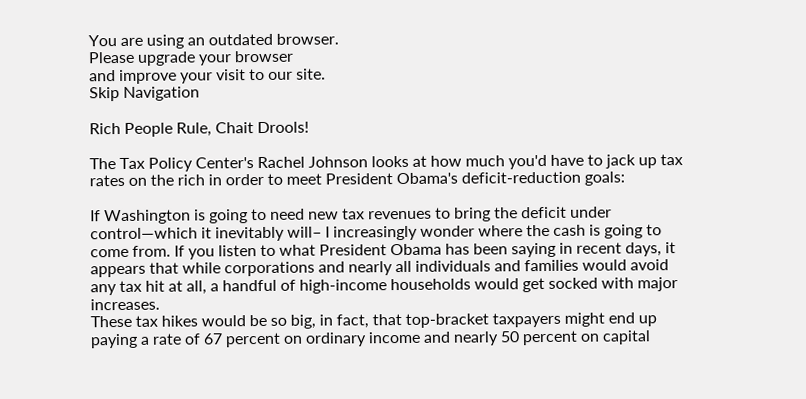You are using an outdated browser.
Please upgrade your browser
and improve your visit to our site.
Skip Navigation

Rich People Rule, Chait Drools!

The Tax Policy Center's Rachel Johnson looks at how much you'd have to jack up tax rates on the rich in order to meet President Obama's deficit-reduction goals:

If Washington is going to need new tax revenues to bring the deficit under control—which it inevitably will– I increasingly wonder where the cash is going to come from. If you listen to what President Obama has been saying in recent days, it appears that while corporations and nearly all individuals and families would avoid any tax hit at all, a handful of high-income households would get socked with major increases.
These tax hikes would be so big, in fact, that top-bracket taxpayers might end up paying a rate of 67 percent on ordinary income and nearly 50 percent on capital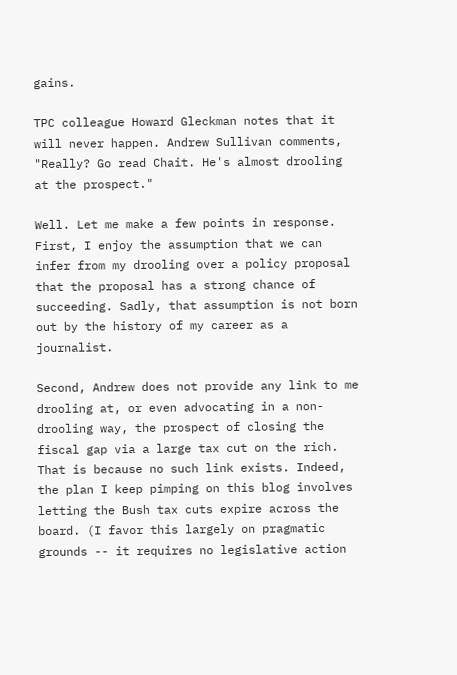gains.

TPC colleague Howard Gleckman notes that it will never happen. Andrew Sullivan comments, "Really? Go read Chait. He's almost drooling at the prospect."

Well. Let me make a few points in response. First, I enjoy the assumption that we can infer from my drooling over a policy proposal that the proposal has a strong chance of succeeding. Sadly, that assumption is not born out by the history of my career as a journalist.

Second, Andrew does not provide any link to me drooling at, or even advocating in a non-drooling way, the prospect of closing the fiscal gap via a large tax cut on the rich. That is because no such link exists. Indeed, the plan I keep pimping on this blog involves letting the Bush tax cuts expire across the board. (I favor this largely on pragmatic grounds -- it requires no legislative action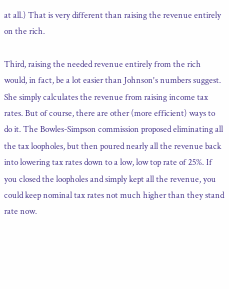at all.) That is very different than raising the revenue entirely on the rich.

Third, raising the needed revenue entirely from the rich would, in fact, be a lot easier than Johnson's numbers suggest. She simply calculates the revenue from raising income tax rates. But of course, there are other (more efficient) ways to do it. The Bowles-Simpson commission proposed eliminating all the tax loopholes, but then poured nearly all the revenue back into lowering tax rates down to a low, low top rate of 25%. If you closed the loopholes and simply kept all the revenue, you could keep nominal tax rates not much higher than they stand rate now.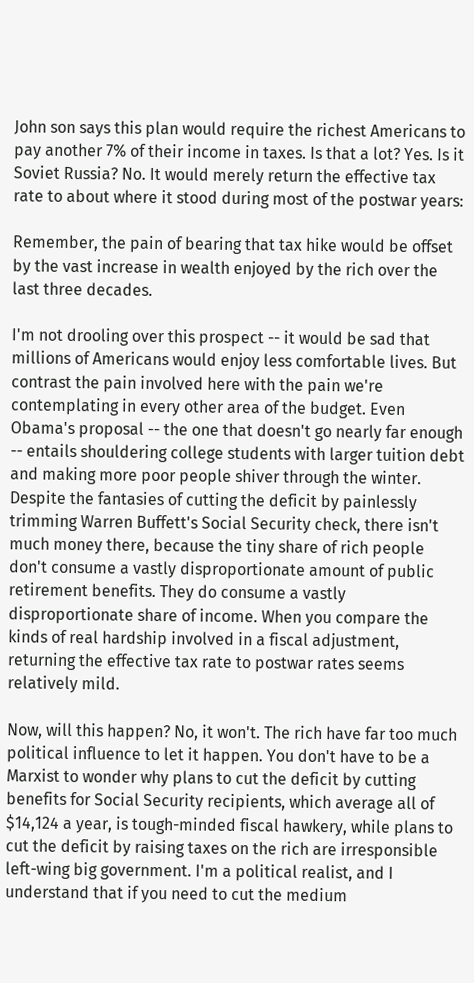John son says this plan would require the richest Americans to pay another 7% of their income in taxes. Is that a lot? Yes. Is it Soviet Russia? No. It would merely return the effective tax rate to about where it stood during most of the postwar years:

Remember, the pain of bearing that tax hike would be offset by the vast increase in wealth enjoyed by the rich over the last three decades.

I'm not drooling over this prospect -- it would be sad that millions of Americans would enjoy less comfortable lives. But contrast the pain involved here with the pain we're contemplating in every other area of the budget. Even Obama's proposal -- the one that doesn't go nearly far enough -- entails shouldering college students with larger tuition debt and making more poor people shiver through the winter. Despite the fantasies of cutting the deficit by painlessly trimming Warren Buffett's Social Security check, there isn't much money there, because the tiny share of rich people don't consume a vastly disproportionate amount of public retirement benefits. They do consume a vastly disproportionate share of income. When you compare the kinds of real hardship involved in a fiscal adjustment, returning the effective tax rate to postwar rates seems relatively mild.

Now, will this happen? No, it won't. The rich have far too much political influence to let it happen. You don't have to be a Marxist to wonder why plans to cut the deficit by cutting benefits for Social Security recipients, which average all of $14,124 a year, is tough-minded fiscal hawkery, while plans to cut the deficit by raising taxes on the rich are irresponsible left-wing big government. I'm a political realist, and I understand that if you need to cut the medium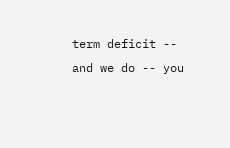term deficit -- and we do -- you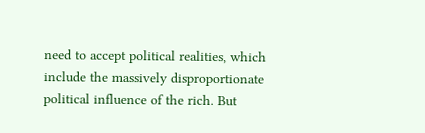need to accept political realities, which include the massively disproportionate political influence of the rich. But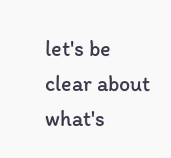let's be clear about what's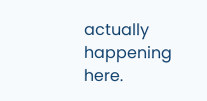actually happening here.